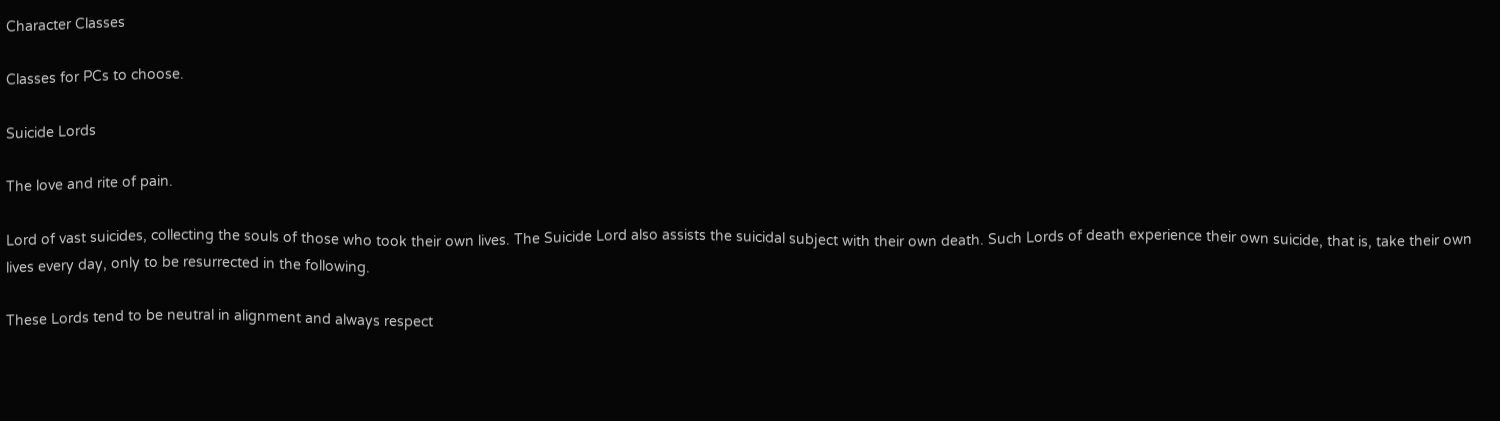Character Classes

Classes for PCs to choose.

Suicide Lords

The love and rite of pain.

Lord of vast suicides, collecting the souls of those who took their own lives. The Suicide Lord also assists the suicidal subject with their own death. Such Lords of death experience their own suicide, that is, take their own lives every day, only to be resurrected in the following.

These Lords tend to be neutral in alignment and always respect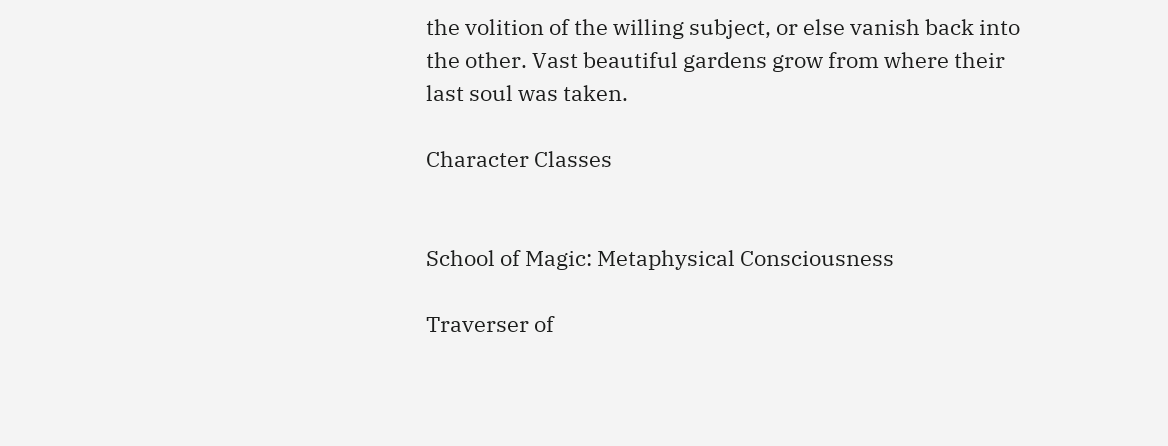the volition of the willing subject, or else vanish back into the other. Vast beautiful gardens grow from where their last soul was taken.

Character Classes


School of Magic: Metaphysical Consciousness

Traverser of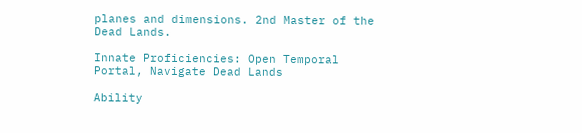planes and dimensions. 2nd Master of the Dead Lands.

Innate Proficiencies: Open Temporal Portal, Navigate Dead Lands

Ability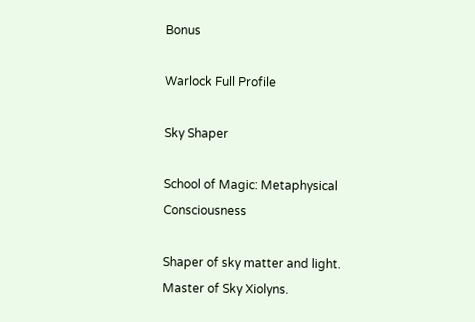Bonus

Warlock Full Profile

Sky Shaper

School of Magic: Metaphysical Consciousness

Shaper of sky matter and light. Master of Sky Xiolyns.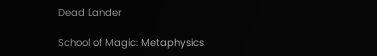Dead Lander

School of Magic: Metaphysics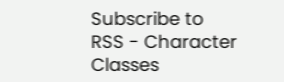Subscribe to RSS - Character Classes